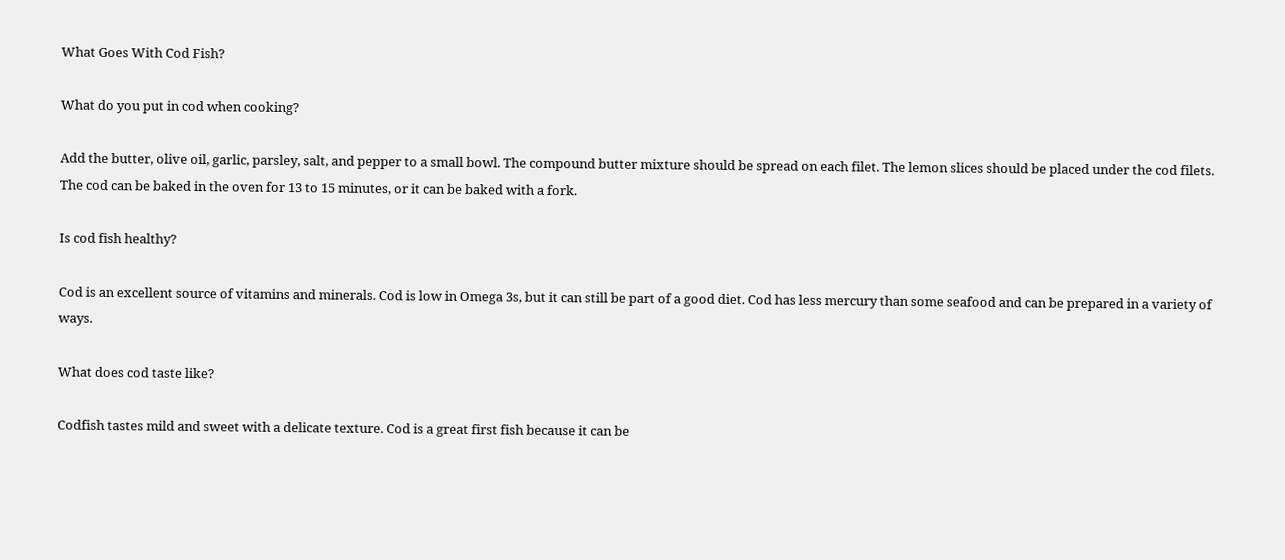What Goes With Cod Fish?

What do you put in cod when cooking?

Add the butter, olive oil, garlic, parsley, salt, and pepper to a small bowl. The compound butter mixture should be spread on each filet. The lemon slices should be placed under the cod filets. The cod can be baked in the oven for 13 to 15 minutes, or it can be baked with a fork.

Is cod fish healthy?

Cod is an excellent source of vitamins and minerals. Cod is low in Omega 3s, but it can still be part of a good diet. Cod has less mercury than some seafood and can be prepared in a variety of ways.

What does cod taste like?

Codfish tastes mild and sweet with a delicate texture. Cod is a great first fish because it can be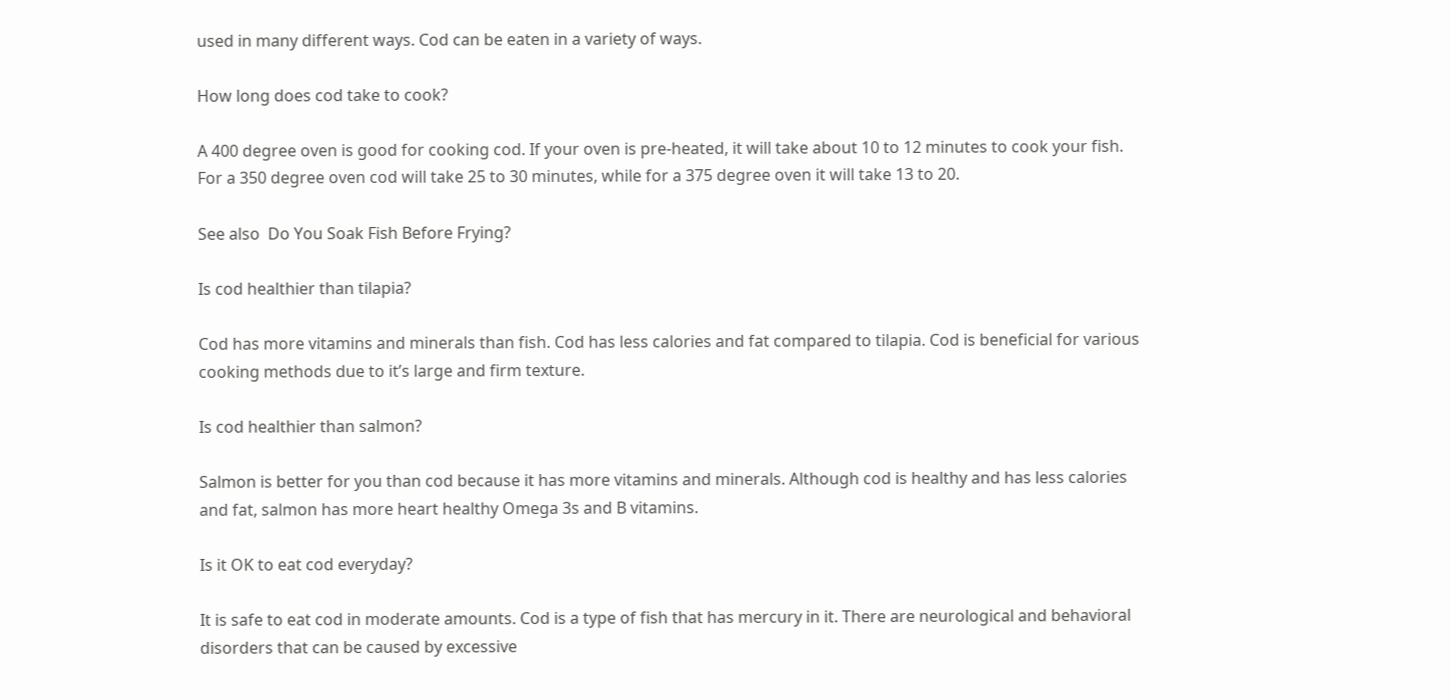used in many different ways. Cod can be eaten in a variety of ways.

How long does cod take to cook?

A 400 degree oven is good for cooking cod. If your oven is pre-heated, it will take about 10 to 12 minutes to cook your fish. For a 350 degree oven cod will take 25 to 30 minutes, while for a 375 degree oven it will take 13 to 20.

See also  Do You Soak Fish Before Frying?

Is cod healthier than tilapia?

Cod has more vitamins and minerals than fish. Cod has less calories and fat compared to tilapia. Cod is beneficial for various cooking methods due to it’s large and firm texture.

Is cod healthier than salmon?

Salmon is better for you than cod because it has more vitamins and minerals. Although cod is healthy and has less calories and fat, salmon has more heart healthy Omega 3s and B vitamins.

Is it OK to eat cod everyday?

It is safe to eat cod in moderate amounts. Cod is a type of fish that has mercury in it. There are neurological and behavioral disorders that can be caused by excessive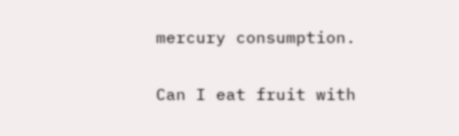mercury consumption.

Can I eat fruit with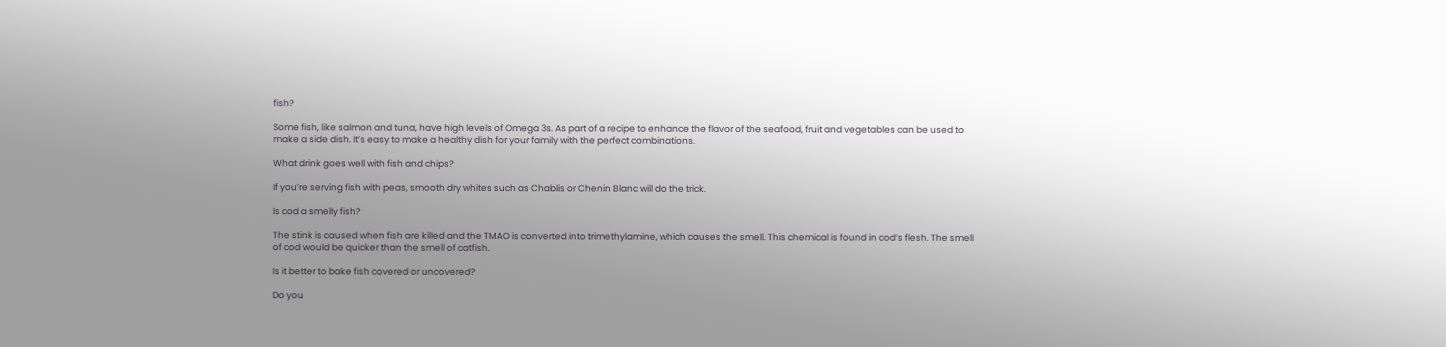fish?

Some fish, like salmon and tuna, have high levels of Omega 3s. As part of a recipe to enhance the flavor of the seafood, fruit and vegetables can be used to make a side dish. It’s easy to make a healthy dish for your family with the perfect combinations.

What drink goes well with fish and chips?

If you’re serving fish with peas, smooth dry whites such as Chablis or Chenin Blanc will do the trick.

Is cod a smelly fish?

The stink is caused when fish are killed and the TMAO is converted into trimethylamine, which causes the smell. This chemical is found in cod’s flesh. The smell of cod would be quicker than the smell of catfish.

Is it better to bake fish covered or uncovered?

Do you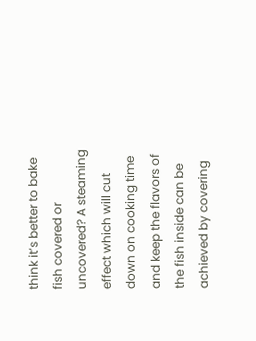think it’s better to bake fish covered or uncovered? A steaming effect which will cut down on cooking time and keep the flavors of the fish inside can be achieved by covering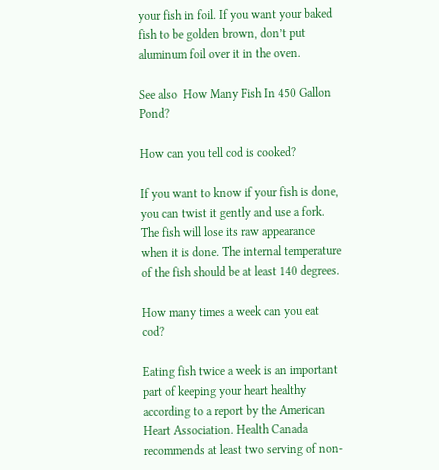your fish in foil. If you want your baked fish to be golden brown, don’t put aluminum foil over it in the oven.

See also  How Many Fish In 450 Gallon Pond?

How can you tell cod is cooked?

If you want to know if your fish is done, you can twist it gently and use a fork. The fish will lose its raw appearance when it is done. The internal temperature of the fish should be at least 140 degrees.

How many times a week can you eat cod?

Eating fish twice a week is an important part of keeping your heart healthy according to a report by the American Heart Association. Health Canada recommends at least two serving of non-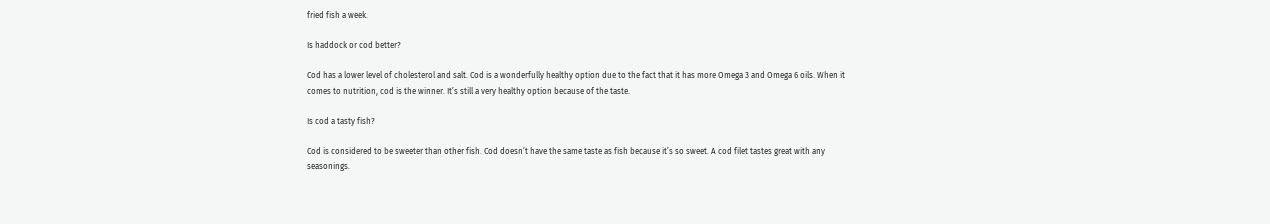fried fish a week.

Is haddock or cod better?

Cod has a lower level of cholesterol and salt. Cod is a wonderfully healthy option due to the fact that it has more Omega 3 and Omega 6 oils. When it comes to nutrition, cod is the winner. It’s still a very healthy option because of the taste.

Is cod a tasty fish?

Cod is considered to be sweeter than other fish. Cod doesn’t have the same taste as fish because it’s so sweet. A cod filet tastes great with any seasonings.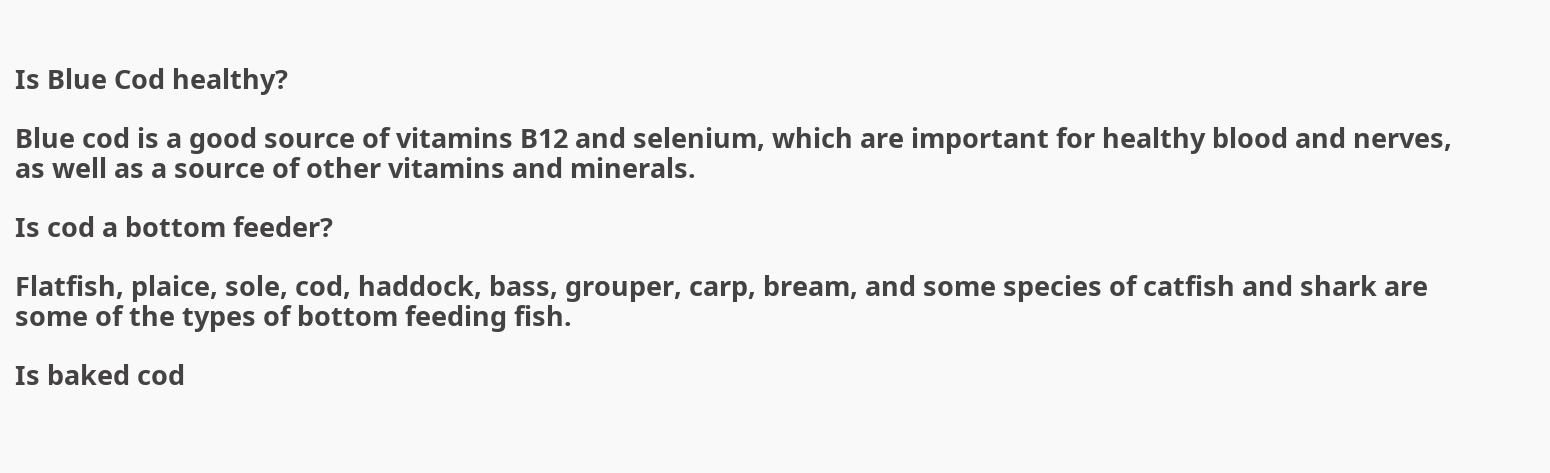Is Blue Cod healthy?

Blue cod is a good source of vitamins B12 and selenium, which are important for healthy blood and nerves, as well as a source of other vitamins and minerals.

Is cod a bottom feeder?

Flatfish, plaice, sole, cod, haddock, bass, grouper, carp, bream, and some species of catfish and shark are some of the types of bottom feeding fish.

Is baked cod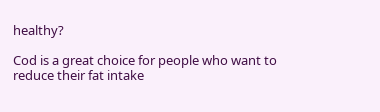healthy?

Cod is a great choice for people who want to reduce their fat intake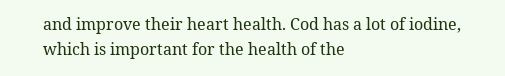and improve their heart health. Cod has a lot of iodine, which is important for the health of the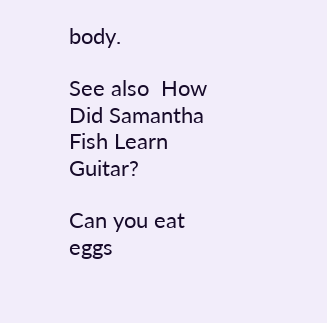body.

See also  How Did Samantha Fish Learn Guitar?

Can you eat eggs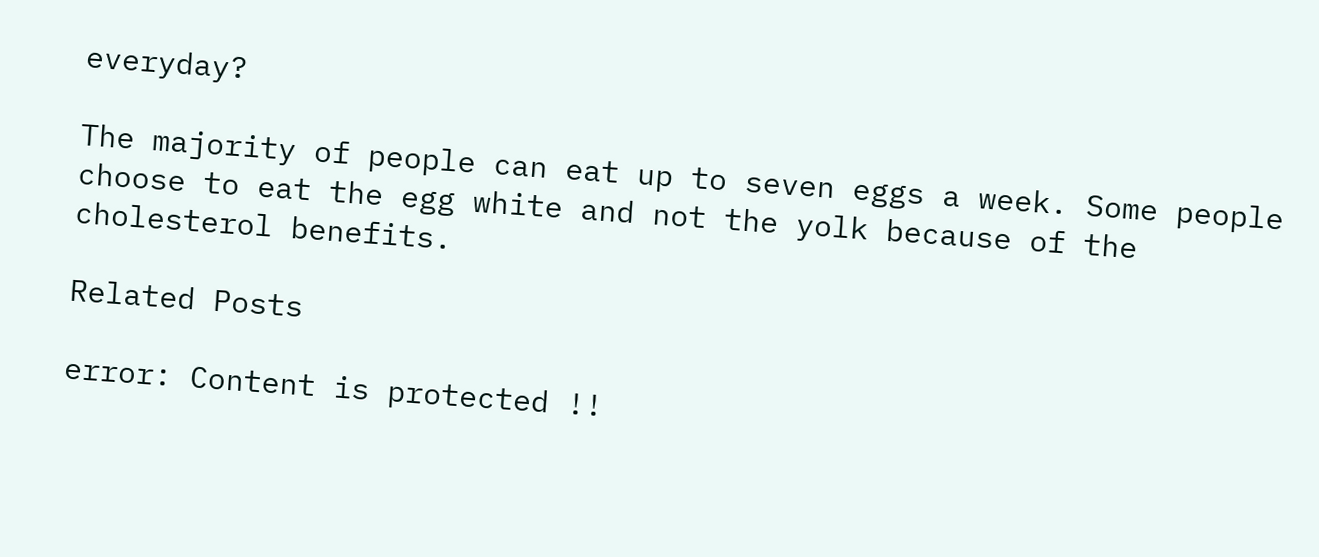everyday?

The majority of people can eat up to seven eggs a week. Some people choose to eat the egg white and not the yolk because of the cholesterol benefits.

Related Posts

error: Content is protected !!